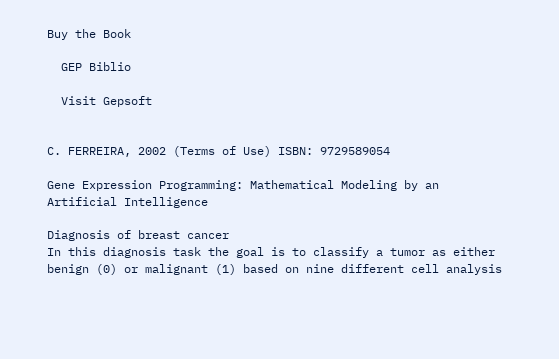Buy the Book

  GEP Biblio

  Visit Gepsoft


C. FERREIRA, 2002 (Terms of Use) ISBN: 9729589054

Gene Expression Programming: Mathematical Modeling by an Artificial Intelligence

Diagnosis of breast cancer
In this diagnosis task the goal is to classify a tumor as either benign (0) or malignant (1) based on nine different cell analysis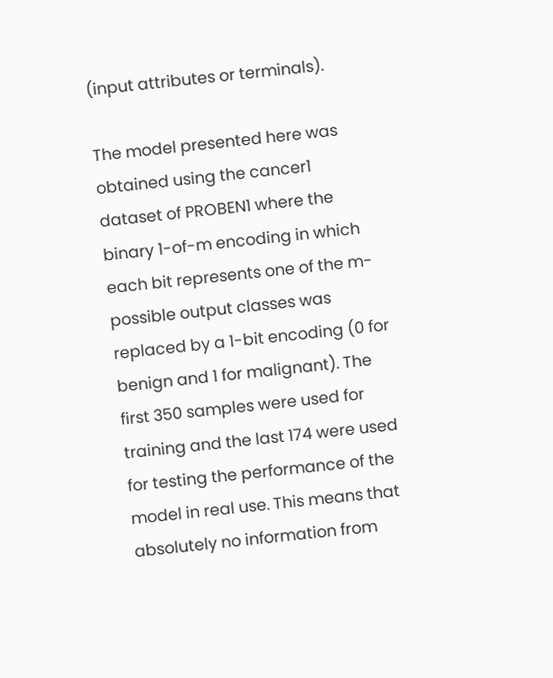(input attributes or terminals).

The model presented here was obtained using the cancer1 dataset of PROBEN1 where the binary 1-of-m encoding in which each bit represents one of the m-possible output classes was replaced by a 1-bit encoding (0 for benign and 1 for malignant). The first 350 samples were used for training and the last 174 were used for testing the performance of the model in real use. This means that absolutely no information from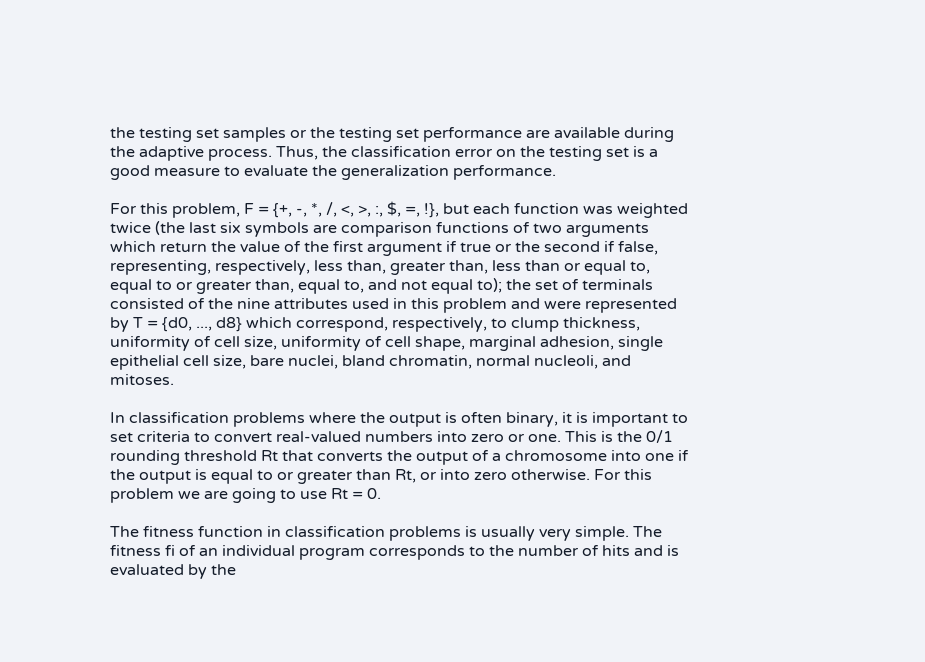the testing set samples or the testing set performance are available during the adaptive process. Thus, the classification error on the testing set is a good measure to evaluate the generalization performance.

For this problem, F = {+, -, *, /, <, >, :, $, =, !}, but each function was weighted twice (the last six symbols are comparison functions of two arguments which return the value of the first argument if true or the second if false, representing, respectively, less than, greater than, less than or equal to, equal to or greater than, equal to, and not equal to); the set of terminals consisted of the nine attributes used in this problem and were represented by T = {d0, ..., d8} which correspond, respectively, to clump thickness, uniformity of cell size, uniformity of cell shape, marginal adhesion, single epithelial cell size, bare nuclei, bland chromatin, normal nucleoli, and mitoses.

In classification problems where the output is often binary, it is important to set criteria to convert real-valued numbers into zero or one. This is the 0/1 rounding threshold Rt that converts the output of a chromosome into one if the output is equal to or greater than Rt, or into zero otherwise. For this problem we are going to use Rt = 0.

The fitness function in classification problems is usually very simple. The fitness fi of an individual program corresponds to the number of hits and is evaluated by the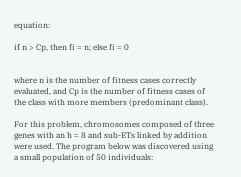equation:

if n > Cp, then fi = n; else fi = 0


where n is the number of fitness cases correctly evaluated, and Cp is the number of fitness cases of the class with more members (predominant class).

For this problem, chromosomes composed of three genes with an h = 8 and sub-ETs linked by addition were used. The program below was discovered using a small population of 50 individuals: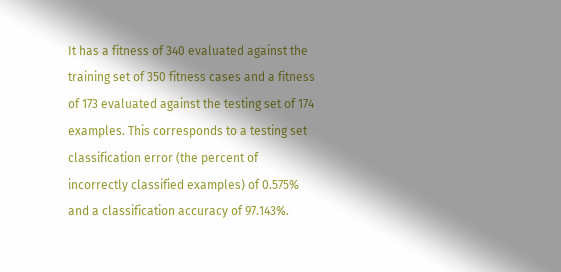It has a fitness of 340 evaluated against the training set of 350 fitness cases and a fitness of 173 evaluated against the testing set of 174 examples. This corresponds to a testing set classification error (the percent of incorrectly classified examples) of 0.575% and a classification accuracy of 97.143%.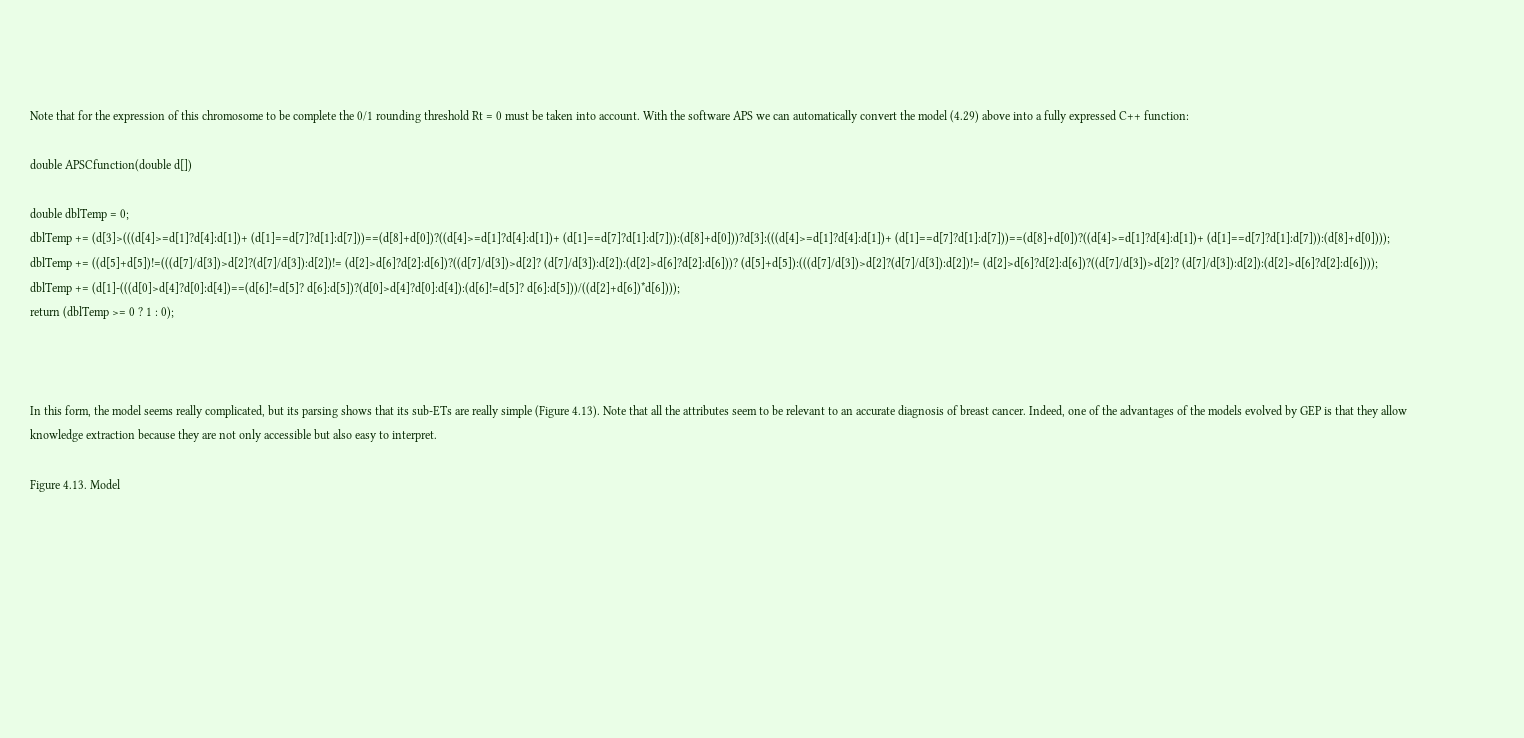Note that for the expression of this chromosome to be complete the 0/1 rounding threshold Rt = 0 must be taken into account. With the software APS we can automatically convert the model (4.29) above into a fully expressed C++ function:

double APSCfunction(double d[])

double dblTemp = 0;
dblTemp += (d[3]>(((d[4]>=d[1]?d[4]:d[1])+ (d[1]==d[7]?d[1]:d[7]))==(d[8]+d[0])?((d[4]>=d[1]?d[4]:d[1])+ (d[1]==d[7]?d[1]:d[7])):(d[8]+d[0]))?d[3]:(((d[4]>=d[1]?d[4]:d[1])+ (d[1]==d[7]?d[1]:d[7]))==(d[8]+d[0])?((d[4]>=d[1]?d[4]:d[1])+ (d[1]==d[7]?d[1]:d[7])):(d[8]+d[0])));
dblTemp += ((d[5]+d[5])!=(((d[7]/d[3])>d[2]?(d[7]/d[3]):d[2])!= (d[2]>d[6]?d[2]:d[6])?((d[7]/d[3])>d[2]? (d[7]/d[3]):d[2]):(d[2]>d[6]?d[2]:d[6]))? (d[5]+d[5]):(((d[7]/d[3])>d[2]?(d[7]/d[3]):d[2])!= (d[2]>d[6]?d[2]:d[6])?((d[7]/d[3])>d[2]? (d[7]/d[3]):d[2]):(d[2]>d[6]?d[2]:d[6])));
dblTemp += (d[1]-(((d[0]>d[4]?d[0]:d[4])==(d[6]!=d[5]? d[6]:d[5])?(d[0]>d[4]?d[0]:d[4]):(d[6]!=d[5]? d[6]:d[5]))/((d[2]+d[6])*d[6])));
return (dblTemp >= 0 ? 1 : 0);



In this form, the model seems really complicated, but its parsing shows that its sub-ETs are really simple (Figure 4.13). Note that all the attributes seem to be relevant to an accurate diagnosis of breast cancer. Indeed, one of the advantages of the models evolved by GEP is that they allow knowledge extraction because they are not only accessible but also easy to interpret.

Figure 4.13. Model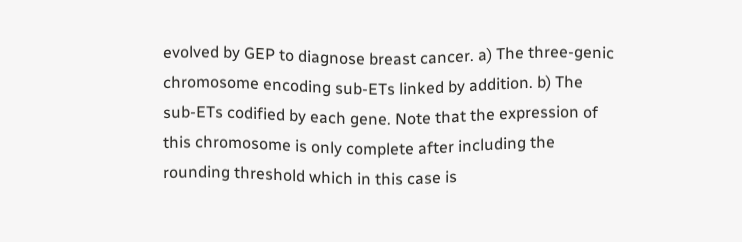evolved by GEP to diagnose breast cancer. a) The three-genic chromosome encoding sub-ETs linked by addition. b) The sub-ETs codified by each gene. Note that the expression of this chromosome is only complete after including the rounding threshold which in this case is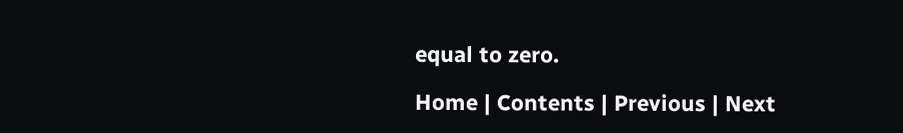equal to zero.

Home | Contents | Previous | Next